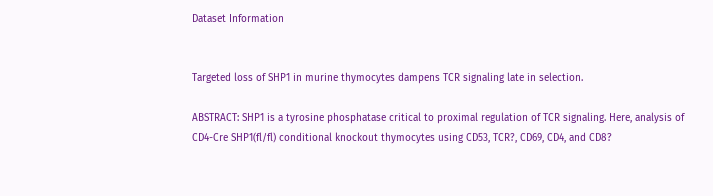Dataset Information


Targeted loss of SHP1 in murine thymocytes dampens TCR signaling late in selection.

ABSTRACT: SHP1 is a tyrosine phosphatase critical to proximal regulation of TCR signaling. Here, analysis of CD4-Cre SHP1(fl/fl) conditional knockout thymocytes using CD53, TCR?, CD69, CD4, and CD8?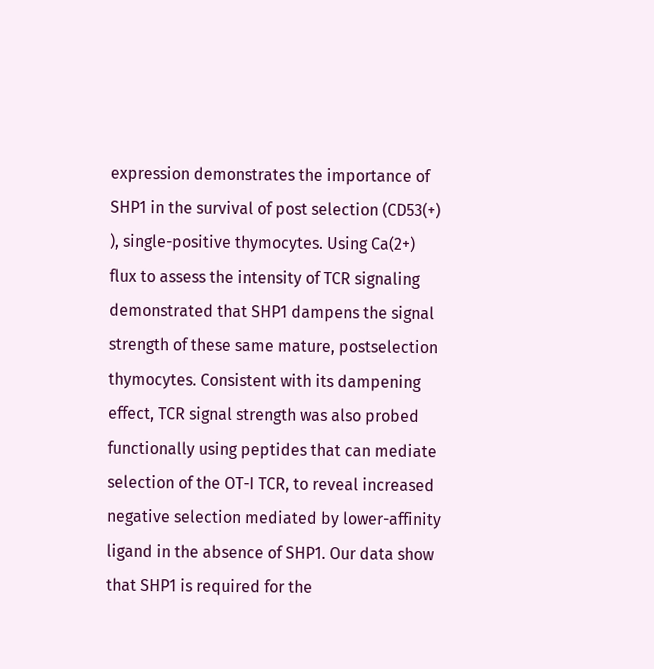expression demonstrates the importance of SHP1 in the survival of post selection (CD53(+) ), single-positive thymocytes. Using Ca(2+) flux to assess the intensity of TCR signaling demonstrated that SHP1 dampens the signal strength of these same mature, postselection thymocytes. Consistent with its dampening effect, TCR signal strength was also probed functionally using peptides that can mediate selection of the OT-I TCR, to reveal increased negative selection mediated by lower-affinity ligand in the absence of SHP1. Our data show that SHP1 is required for the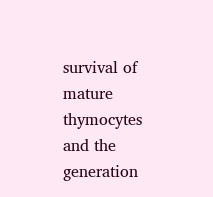survival of mature thymocytes and the generation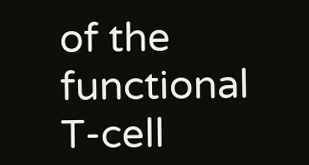of the functional T-cell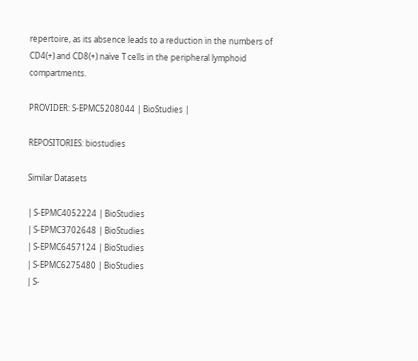repertoire, as its absence leads to a reduction in the numbers of CD4(+) and CD8(+) naïve T cells in the peripheral lymphoid compartments.

PROVIDER: S-EPMC5208044 | BioStudies |

REPOSITORIES: biostudies

Similar Datasets

| S-EPMC4052224 | BioStudies
| S-EPMC3702648 | BioStudies
| S-EPMC6457124 | BioStudies
| S-EPMC6275480 | BioStudies
| S-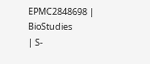EPMC2848698 | BioStudies
| S-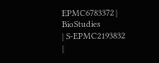EPMC6783372 | BioStudies
| S-EPMC2193832 |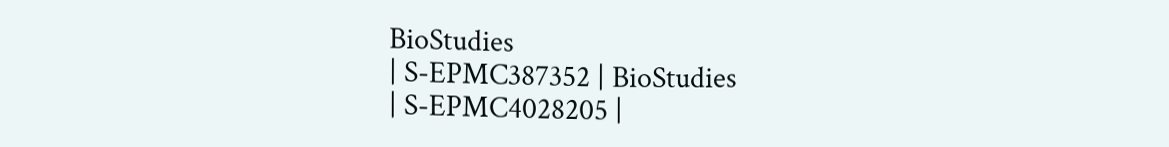BioStudies
| S-EPMC387352 | BioStudies
| S-EPMC4028205 |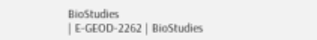BioStudies
| E-GEOD-2262 | BioStudies